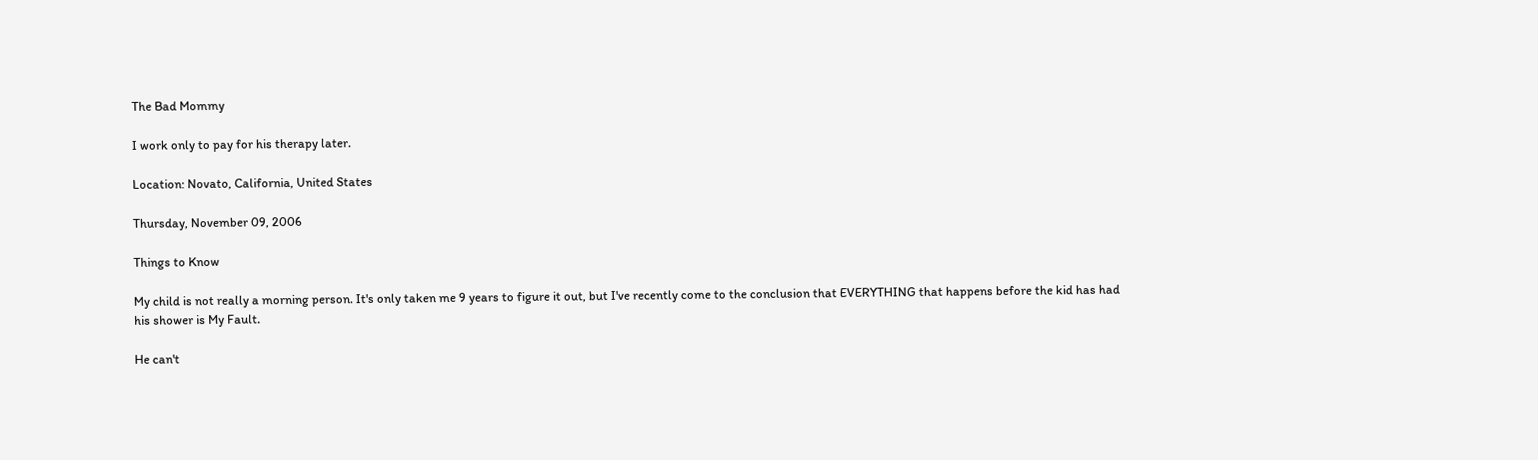The Bad Mommy

I work only to pay for his therapy later.

Location: Novato, California, United States

Thursday, November 09, 2006

Things to Know

My child is not really a morning person. It's only taken me 9 years to figure it out, but I've recently come to the conclusion that EVERYTHING that happens before the kid has had his shower is My Fault.

He can't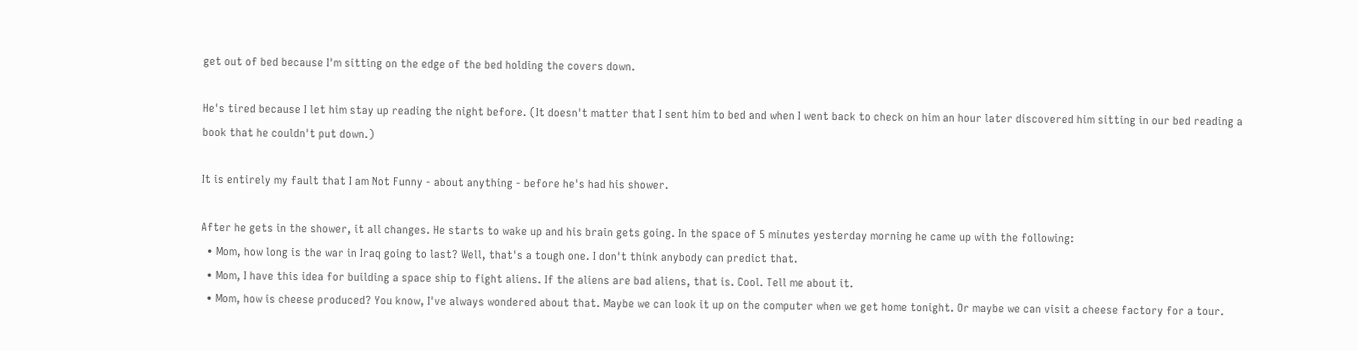get out of bed because I'm sitting on the edge of the bed holding the covers down.

He's tired because I let him stay up reading the night before. (It doesn't matter that I sent him to bed and when I went back to check on him an hour later discovered him sitting in our bed reading a book that he couldn't put down.)

It is entirely my fault that I am Not Funny - about anything - before he's had his shower.

After he gets in the shower, it all changes. He starts to wake up and his brain gets going. In the space of 5 minutes yesterday morning he came up with the following:
  • Mom, how long is the war in Iraq going to last? Well, that's a tough one. I don't think anybody can predict that.
  • Mom, I have this idea for building a space ship to fight aliens. If the aliens are bad aliens, that is. Cool. Tell me about it.
  • Mom, how is cheese produced? You know, I've always wondered about that. Maybe we can look it up on the computer when we get home tonight. Or maybe we can visit a cheese factory for a tour.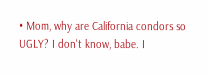• Mom, why are California condors so UGLY? I don't know, babe. I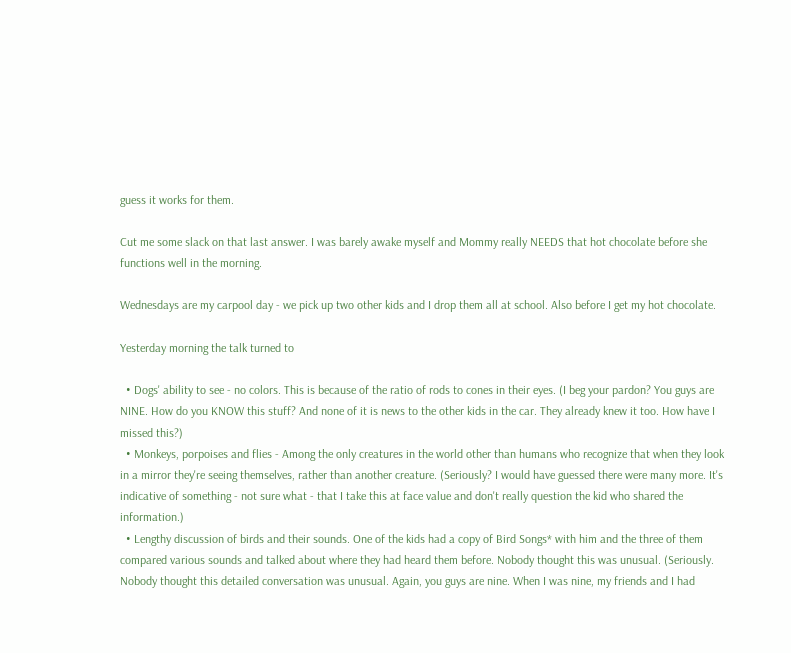guess it works for them.

Cut me some slack on that last answer. I was barely awake myself and Mommy really NEEDS that hot chocolate before she functions well in the morning.

Wednesdays are my carpool day - we pick up two other kids and I drop them all at school. Also before I get my hot chocolate.

Yesterday morning the talk turned to

  • Dogs' ability to see - no colors. This is because of the ratio of rods to cones in their eyes. (I beg your pardon? You guys are NINE. How do you KNOW this stuff? And none of it is news to the other kids in the car. They already knew it too. How have I missed this?)
  • Monkeys, porpoises and flies - Among the only creatures in the world other than humans who recognize that when they look in a mirror they're seeing themselves, rather than another creature. (Seriously? I would have guessed there were many more. It's indicative of something - not sure what - that I take this at face value and don't really question the kid who shared the information.)
  • Lengthy discussion of birds and their sounds. One of the kids had a copy of Bird Songs* with him and the three of them compared various sounds and talked about where they had heard them before. Nobody thought this was unusual. (Seriously. Nobody thought this detailed conversation was unusual. Again, you guys are nine. When I was nine, my friends and I had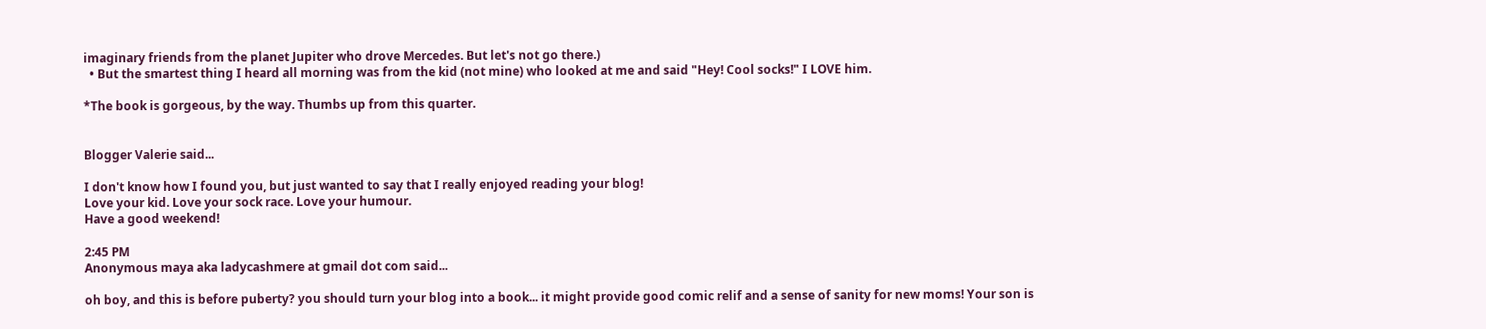imaginary friends from the planet Jupiter who drove Mercedes. But let's not go there.)
  • But the smartest thing I heard all morning was from the kid (not mine) who looked at me and said "Hey! Cool socks!" I LOVE him.

*The book is gorgeous, by the way. Thumbs up from this quarter.


Blogger Valerie said...

I don't know how I found you, but just wanted to say that I really enjoyed reading your blog!
Love your kid. Love your sock race. Love your humour.
Have a good weekend!

2:45 PM
Anonymous maya aka ladycashmere at gmail dot com said...

oh boy, and this is before puberty? you should turn your blog into a book... it might provide good comic relif and a sense of sanity for new moms! Your son is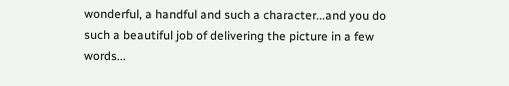wonderful, a handful and such a character...and you do such a beautiful job of delivering the picture in a few words...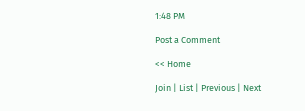1:48 PM

Post a Comment

<< Home

Join | List | Previous | Next